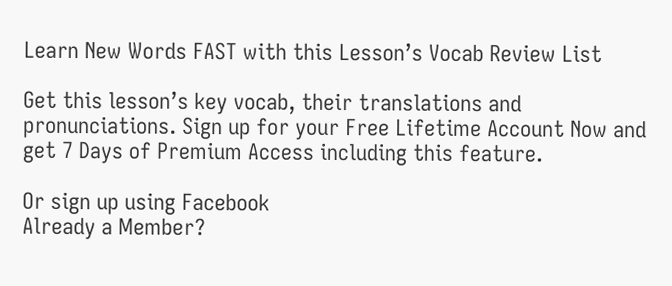Learn New Words FAST with this Lesson’s Vocab Review List

Get this lesson’s key vocab, their translations and pronunciations. Sign up for your Free Lifetime Account Now and get 7 Days of Premium Access including this feature.

Or sign up using Facebook
Already a Member?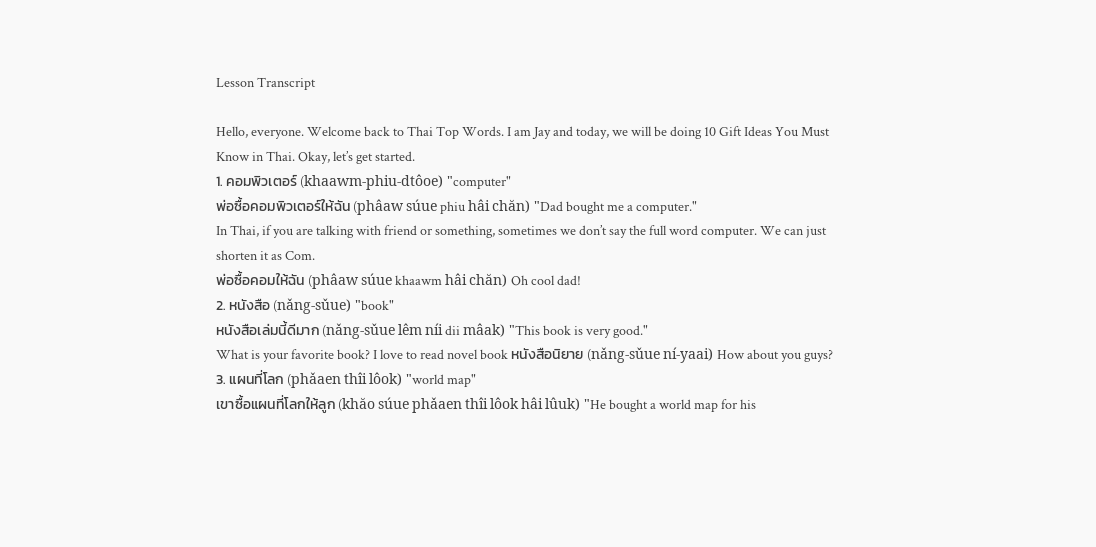Lesson Transcript

Hello, everyone. Welcome back to Thai Top Words. I am Jay and today, we will be doing 10 Gift Ideas You Must Know in Thai. Okay, let’s get started.
1. คอมพิวเตอร์ (khaawm-phiu-dtôoe) "computer"
พ่อซื้อคอมพิวเตอร์ให้ฉัน (phâaw súue phiu hâi chăn) "Dad bought me a computer."
In Thai, if you are talking with friend or something, sometimes we don’t say the full word computer. We can just shorten it as Com.
พ่อซื้อคอมให้ฉัน (phâaw súue khaawm hâi chăn) Oh cool dad!
2. หนังสือ (nǎng-sǔue) "book"
หนังสือเล่มนี้ดีมาก (nǎng-sǔue lêm níi dii mâak) "This book is very good."
What is your favorite book? I love to read novel book หนังสือนิยาย (nǎng-sǔue ní-yaai) How about you guys?
3. แผนที่โลก (phǎaen thîi lôok) "world map"
เขาซื้อแผนที่โลกให้ลูก (khăo súue phǎaen thîi lôok hâi lûuk) "He bought a world map for his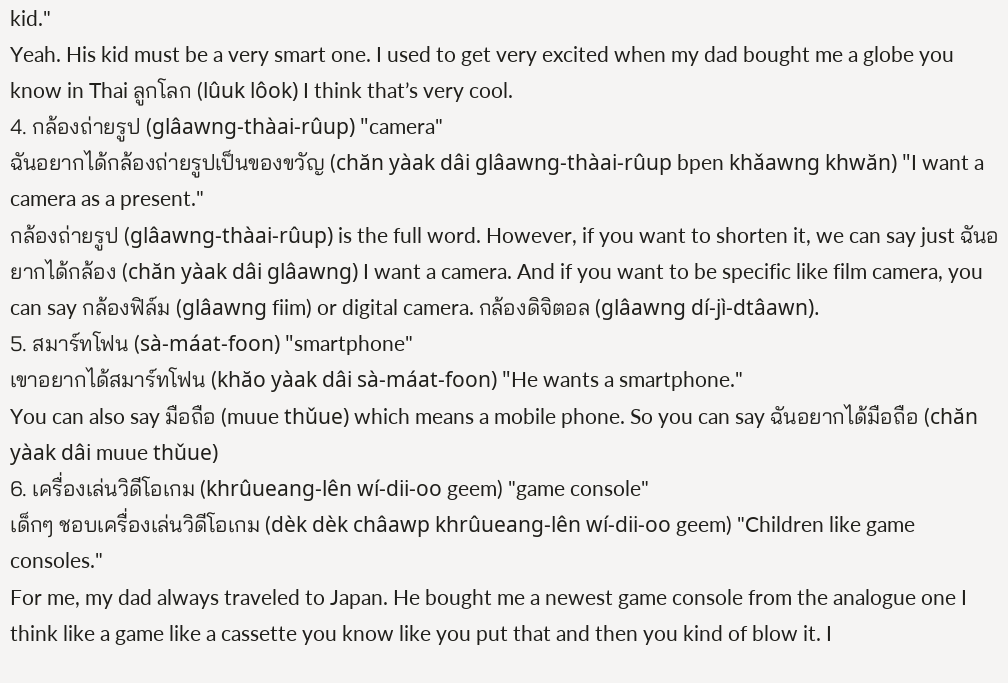kid."
Yeah. His kid must be a very smart one. I used to get very excited when my dad bought me a globe you know in Thai ลูกโลก (lûuk lôok) I think that’s very cool.
4. กล้องถ่ายรูป (glâawng-thàai-rûup) "camera"
ฉันอยากได้กล้องถ่ายรูปเป็นของขวัญ (chăn yàak dâi glâawng-thàai-rûup bpen khǎawng khwăn) "I want a camera as a present."
กล้องถ่ายรูป (glâawng-thàai-rûup) is the full word. However, if you want to shorten it, we can say just ฉันอยากได้กล้อง (chăn yàak dâi glâawng) I want a camera. And if you want to be specific like film camera, you can say กล้องฟิล์ม (glâawng fiim) or digital camera. กล้องดิจิตอล (glâawng dí-jì-dtâawn).
5. สมาร์ทโฟน (sà-máat-foon) "smartphone"
เขาอยากได้สมาร์ทโฟน (khăo yàak dâi sà-máat-foon) "He wants a smartphone."
You can also say มือถือ (muue thǔue) which means a mobile phone. So you can say ฉันอยากได้มือถือ (chăn yàak dâi muue thǔue)
6. เครื่องเล่นวิดีโอเกม (khrûueang-lên wí-dii-oo geem) "game console"
เด็กๆ ชอบเครื่องเล่นวิดีโอเกม (dèk dèk châawp khrûueang-lên wí-dii-oo geem) "Children like game consoles."
For me, my dad always traveled to Japan. He bought me a newest game console from the analogue one I think like a game like a cassette you know like you put that and then you kind of blow it. I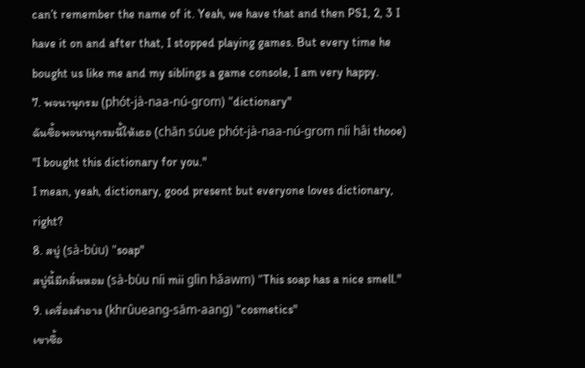can’t remember the name of it. Yeah, we have that and then PS1, 2, 3 I have it on and after that, I stopped playing games. But every time he bought us like me and my siblings a game console, I am very happy.
7. พจนานุกรม (phót-jà-naa-nú-grom) "dictionary"
ฉันซื้อพจนานุกรมนี้ให้เธอ (chăn súue phót-jà-naa-nú-grom níi hâi thooe) "I bought this dictionary for you."
I mean, yeah, dictionary, good present but everyone loves dictionary, right?
8. สบู่ (sà-bùu) "soap"
สบู่นี้มีกลิ่นหอม (sà-bùu níi mii glìn hǎawm) "This soap has a nice smell."
9. เครื่องสำอาง (khrûueang-săm-aang) "cosmetics"
เขาซื้อ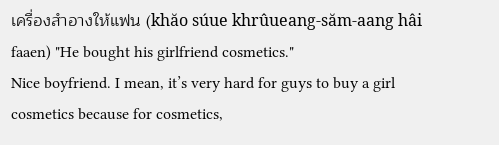เครื่องสำอางให้แฟน (khăo súue khrûueang-săm-aang hâi faaen) "He bought his girlfriend cosmetics."
Nice boyfriend. I mean, it’s very hard for guys to buy a girl cosmetics because for cosmetics,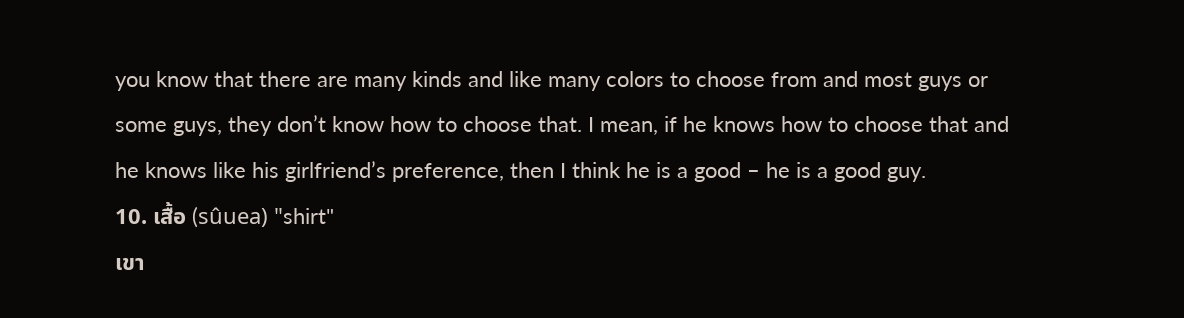you know that there are many kinds and like many colors to choose from and most guys or some guys, they don’t know how to choose that. I mean, if he knows how to choose that and he knows like his girlfriend’s preference, then I think he is a good – he is a good guy.
10. เสื้อ (sûuea) "shirt"
เขา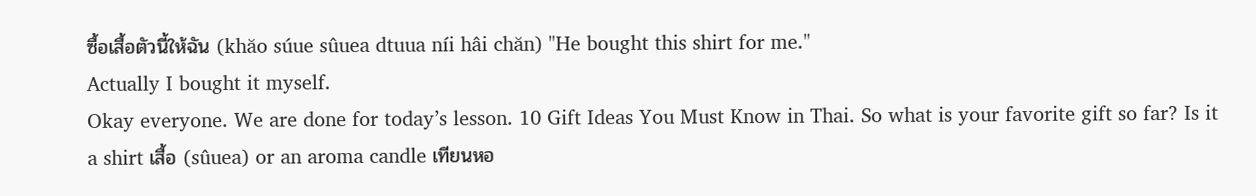ซื้อเสื้อตัวนี้ให้ฉัน (khăo súue sûuea dtuua níi hâi chăn) "He bought this shirt for me."
Actually I bought it myself.
Okay everyone. We are done for today’s lesson. 10 Gift Ideas You Must Know in Thai. So what is your favorite gift so far? Is it a shirt เสื้อ (sûuea) or an aroma candle เทียนหอ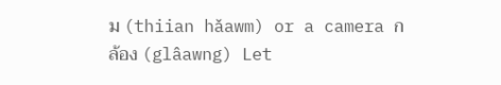ม (thiian hǎawm) or a camera กล้อง (glâawng) Let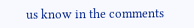us know in the comments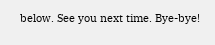below. See you next time. Bye-bye!